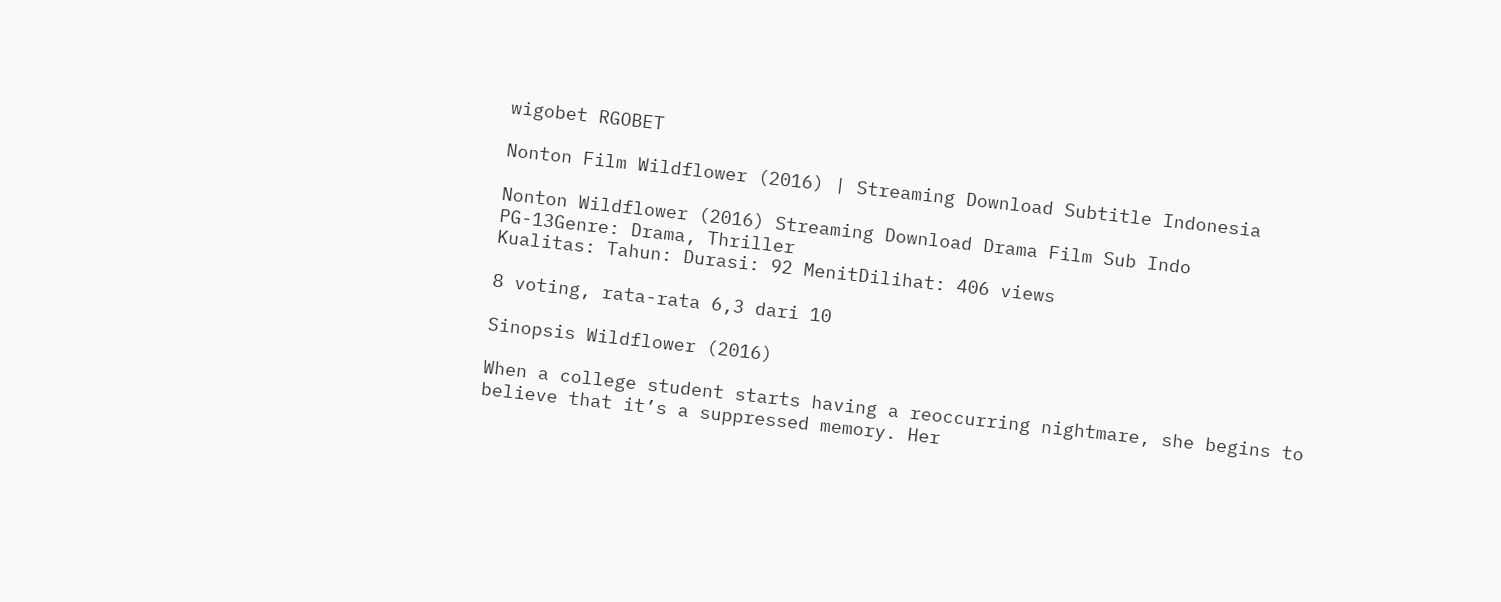wigobet RGOBET

Nonton Film Wildflower (2016) | Streaming Download Subtitle Indonesia

Nonton Wildflower (2016) Streaming Download Drama Film Sub Indo
PG-13Genre: Drama, Thriller
Kualitas: Tahun: Durasi: 92 MenitDilihat: 406 views

8 voting, rata-rata 6,3 dari 10

Sinopsis Wildflower (2016)

When a college student starts having a reoccurring nightmare, she begins to believe that it’s a suppressed memory. Her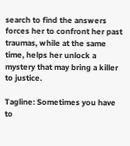search to find the answers forces her to confront her past traumas, while at the same time, helps her unlock a mystery that may bring a killer to justice.

Tagline: Sometimes you have to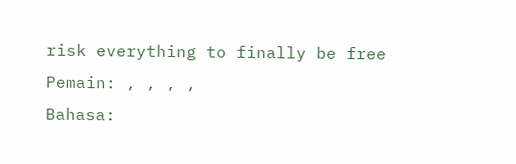risk everything to finally be free
Pemain: , , , ,
Bahasa: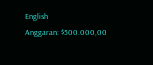English
Anggaran: $500.000,00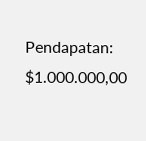Pendapatan: $1.000.000,00